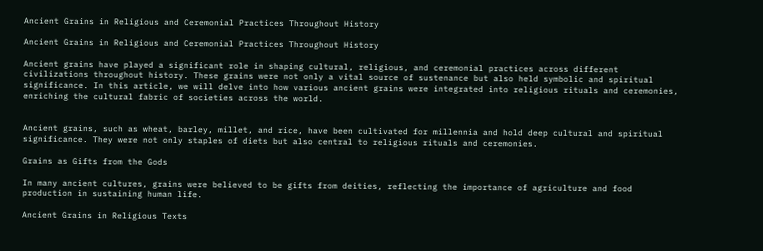Ancient Grains in Religious and Ceremonial Practices Throughout History

Ancient Grains in Religious and Ceremonial Practices Throughout History

Ancient grains have played a significant role in shaping cultural, religious, and ceremonial practices across different civilizations throughout history. These grains were not only a vital source of sustenance but also held symbolic and spiritual significance. In this article, we will delve into how various ancient grains were integrated into religious rituals and ceremonies, enriching the cultural fabric of societies across the world.


Ancient grains, such as wheat, barley, millet, and rice, have been cultivated for millennia and hold deep cultural and spiritual significance. They were not only staples of diets but also central to religious rituals and ceremonies.

Grains as Gifts from the Gods

In many ancient cultures, grains were believed to be gifts from deities, reflecting the importance of agriculture and food production in sustaining human life.

Ancient Grains in Religious Texts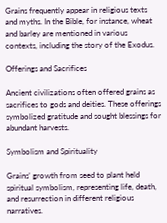Grains frequently appear in religious texts and myths. In the Bible, for instance, wheat and barley are mentioned in various contexts, including the story of the Exodus.

Offerings and Sacrifices

Ancient civilizations often offered grains as sacrifices to gods and deities. These offerings symbolized gratitude and sought blessings for abundant harvests.

Symbolism and Spirituality

Grains’ growth from seed to plant held spiritual symbolism, representing life, death, and resurrection in different religious narratives.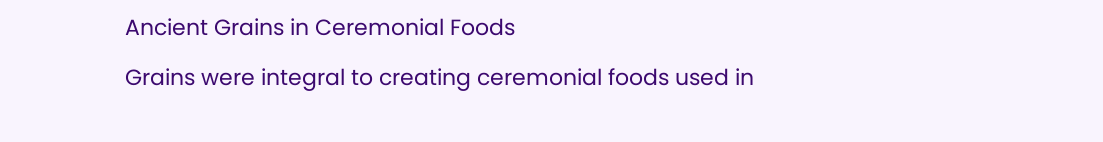Ancient Grains in Ceremonial Foods

Grains were integral to creating ceremonial foods used in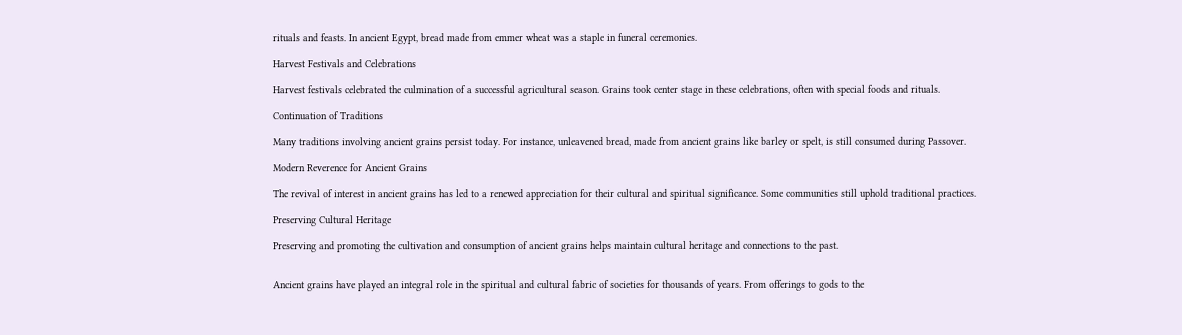rituals and feasts. In ancient Egypt, bread made from emmer wheat was a staple in funeral ceremonies.

Harvest Festivals and Celebrations

Harvest festivals celebrated the culmination of a successful agricultural season. Grains took center stage in these celebrations, often with special foods and rituals.

Continuation of Traditions

Many traditions involving ancient grains persist today. For instance, unleavened bread, made from ancient grains like barley or spelt, is still consumed during Passover.

Modern Reverence for Ancient Grains

The revival of interest in ancient grains has led to a renewed appreciation for their cultural and spiritual significance. Some communities still uphold traditional practices.

Preserving Cultural Heritage

Preserving and promoting the cultivation and consumption of ancient grains helps maintain cultural heritage and connections to the past.


Ancient grains have played an integral role in the spiritual and cultural fabric of societies for thousands of years. From offerings to gods to the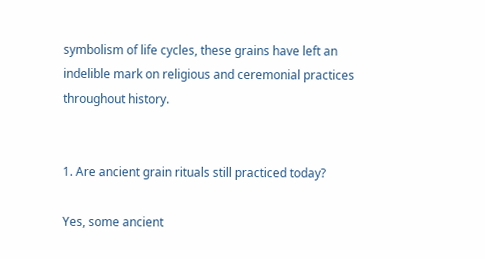symbolism of life cycles, these grains have left an indelible mark on religious and ceremonial practices throughout history.


1. Are ancient grain rituals still practiced today?

Yes, some ancient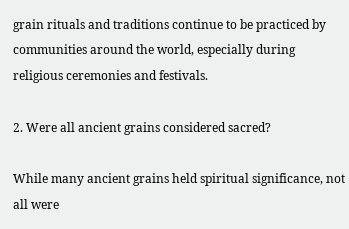grain rituals and traditions continue to be practiced by communities around the world, especially during religious ceremonies and festivals.

2. Were all ancient grains considered sacred?

While many ancient grains held spiritual significance, not all were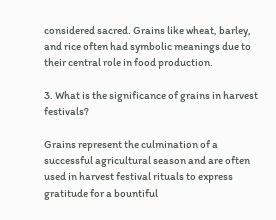considered sacred. Grains like wheat, barley, and rice often had symbolic meanings due to their central role in food production.

3. What is the significance of grains in harvest festivals?

Grains represent the culmination of a successful agricultural season and are often used in harvest festival rituals to express gratitude for a bountiful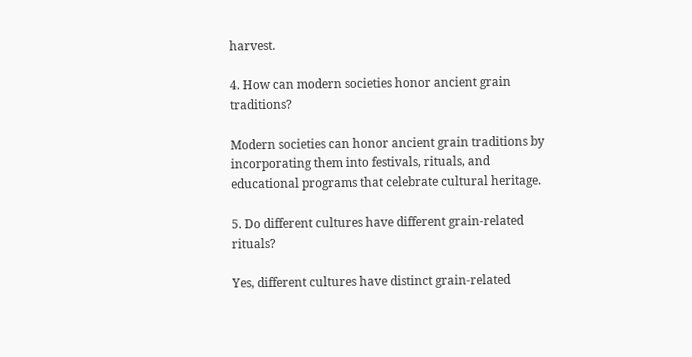harvest.

4. How can modern societies honor ancient grain traditions?

Modern societies can honor ancient grain traditions by incorporating them into festivals, rituals, and educational programs that celebrate cultural heritage.

5. Do different cultures have different grain-related rituals?

Yes, different cultures have distinct grain-related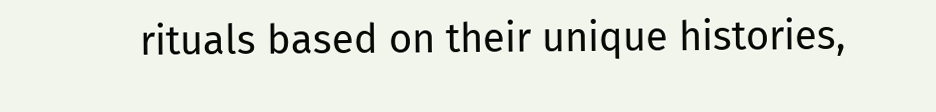rituals based on their unique histories,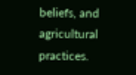beliefs, and agricultural practices.